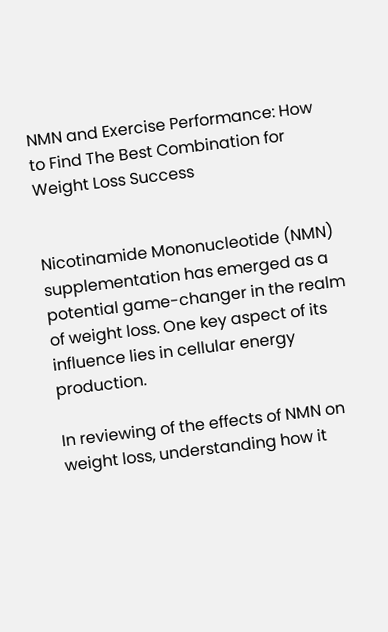NMN and Exercise Performance: How to Find The Best Combination for Weight Loss Success


Nicotinamide Mononucleotide (NMN) supplementation has emerged as a potential game-changer in the realm of weight loss. One key aspect of its influence lies in cellular energy production.

In reviewing of the effects of NMN on weight loss, understanding how it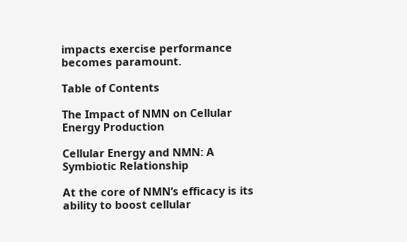impacts exercise performance becomes paramount.

Table of Contents

The Impact of NMN on Cellular Energy Production

Cellular Energy and NMN: A Symbiotic Relationship

At the core of NMN’s efficacy is its ability to boost cellular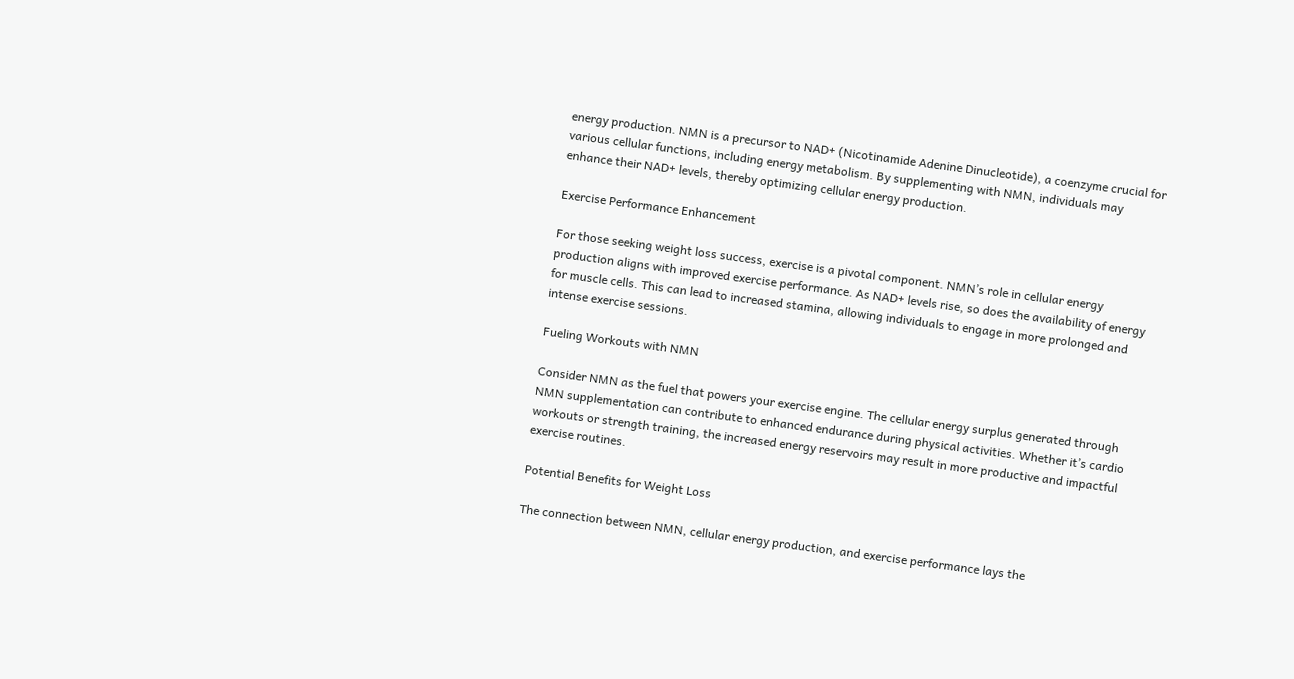energy production. NMN is a precursor to NAD+ (Nicotinamide Adenine Dinucleotide), a coenzyme crucial for various cellular functions, including energy metabolism. By supplementing with NMN, individuals may enhance their NAD+ levels, thereby optimizing cellular energy production.

Exercise Performance Enhancement

For those seeking weight loss success, exercise is a pivotal component. NMN’s role in cellular energy production aligns with improved exercise performance. As NAD+ levels rise, so does the availability of energy for muscle cells. This can lead to increased stamina, allowing individuals to engage in more prolonged and intense exercise sessions.

Fueling Workouts with NMN

Consider NMN as the fuel that powers your exercise engine. The cellular energy surplus generated through NMN supplementation can contribute to enhanced endurance during physical activities. Whether it’s cardio workouts or strength training, the increased energy reservoirs may result in more productive and impactful exercise routines.

Potential Benefits for Weight Loss

The connection between NMN, cellular energy production, and exercise performance lays the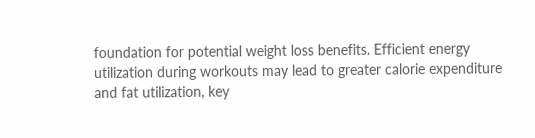foundation for potential weight loss benefits. Efficient energy utilization during workouts may lead to greater calorie expenditure and fat utilization, key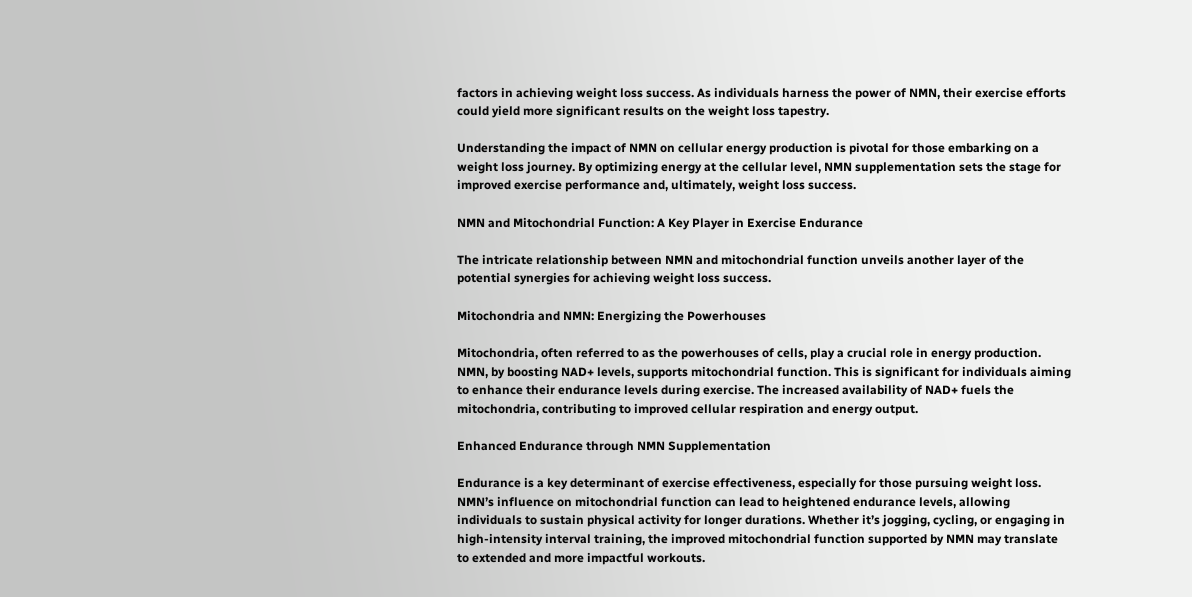factors in achieving weight loss success. As individuals harness the power of NMN, their exercise efforts could yield more significant results on the weight loss tapestry.

Understanding the impact of NMN on cellular energy production is pivotal for those embarking on a weight loss journey. By optimizing energy at the cellular level, NMN supplementation sets the stage for improved exercise performance and, ultimately, weight loss success.

NMN and Mitochondrial Function: A Key Player in Exercise Endurance

The intricate relationship between NMN and mitochondrial function unveils another layer of the potential synergies for achieving weight loss success.

Mitochondria and NMN: Energizing the Powerhouses

Mitochondria, often referred to as the powerhouses of cells, play a crucial role in energy production. NMN, by boosting NAD+ levels, supports mitochondrial function. This is significant for individuals aiming to enhance their endurance levels during exercise. The increased availability of NAD+ fuels the mitochondria, contributing to improved cellular respiration and energy output.

Enhanced Endurance through NMN Supplementation

Endurance is a key determinant of exercise effectiveness, especially for those pursuing weight loss. NMN’s influence on mitochondrial function can lead to heightened endurance levels, allowing individuals to sustain physical activity for longer durations. Whether it’s jogging, cycling, or engaging in high-intensity interval training, the improved mitochondrial function supported by NMN may translate to extended and more impactful workouts.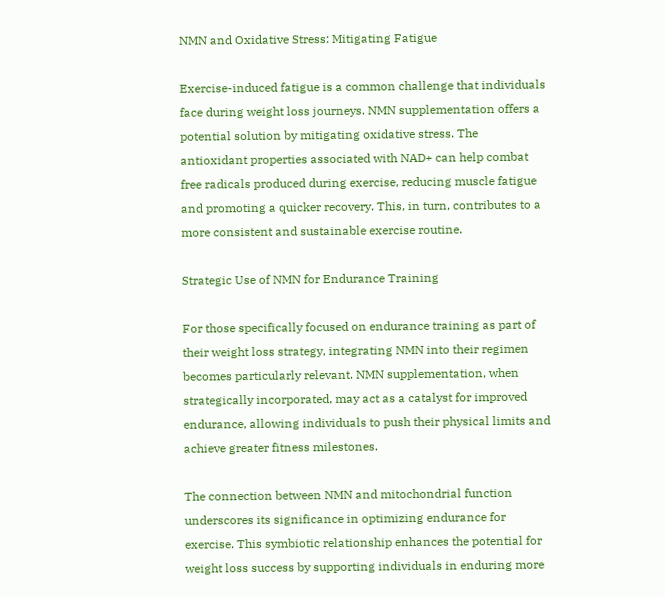NMN and Oxidative Stress: Mitigating Fatigue

Exercise-induced fatigue is a common challenge that individuals face during weight loss journeys. NMN supplementation offers a potential solution by mitigating oxidative stress. The antioxidant properties associated with NAD+ can help combat free radicals produced during exercise, reducing muscle fatigue and promoting a quicker recovery. This, in turn, contributes to a more consistent and sustainable exercise routine.

Strategic Use of NMN for Endurance Training

For those specifically focused on endurance training as part of their weight loss strategy, integrating NMN into their regimen becomes particularly relevant. NMN supplementation, when strategically incorporated, may act as a catalyst for improved endurance, allowing individuals to push their physical limits and achieve greater fitness milestones.

The connection between NMN and mitochondrial function underscores its significance in optimizing endurance for exercise. This symbiotic relationship enhances the potential for weight loss success by supporting individuals in enduring more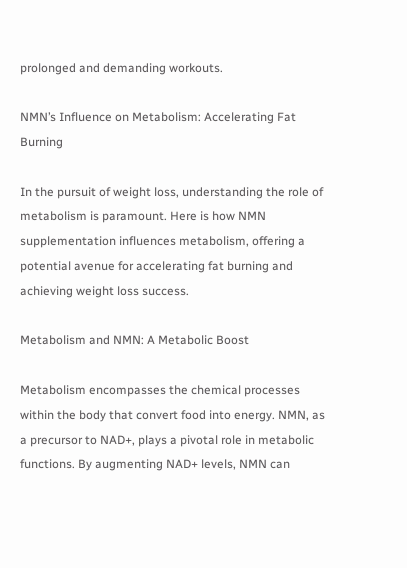prolonged and demanding workouts.

NMN’s Influence on Metabolism: Accelerating Fat Burning

In the pursuit of weight loss, understanding the role of metabolism is paramount. Here is how NMN supplementation influences metabolism, offering a potential avenue for accelerating fat burning and achieving weight loss success.

Metabolism and NMN: A Metabolic Boost

Metabolism encompasses the chemical processes within the body that convert food into energy. NMN, as a precursor to NAD+, plays a pivotal role in metabolic functions. By augmenting NAD+ levels, NMN can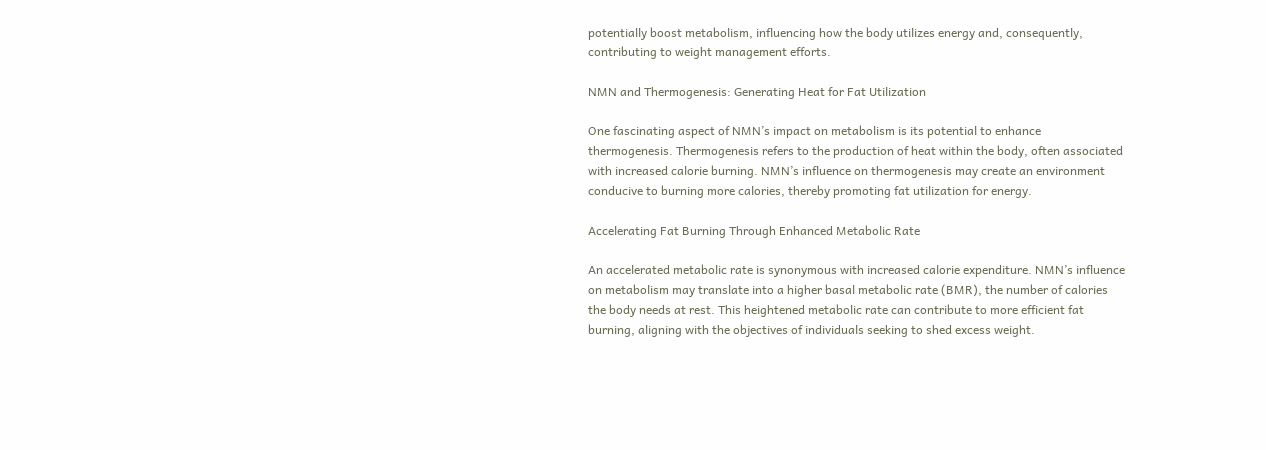potentially boost metabolism, influencing how the body utilizes energy and, consequently, contributing to weight management efforts.

NMN and Thermogenesis: Generating Heat for Fat Utilization

One fascinating aspect of NMN’s impact on metabolism is its potential to enhance thermogenesis. Thermogenesis refers to the production of heat within the body, often associated with increased calorie burning. NMN’s influence on thermogenesis may create an environment conducive to burning more calories, thereby promoting fat utilization for energy.

Accelerating Fat Burning Through Enhanced Metabolic Rate

An accelerated metabolic rate is synonymous with increased calorie expenditure. NMN’s influence on metabolism may translate into a higher basal metabolic rate (BMR), the number of calories the body needs at rest. This heightened metabolic rate can contribute to more efficient fat burning, aligning with the objectives of individuals seeking to shed excess weight.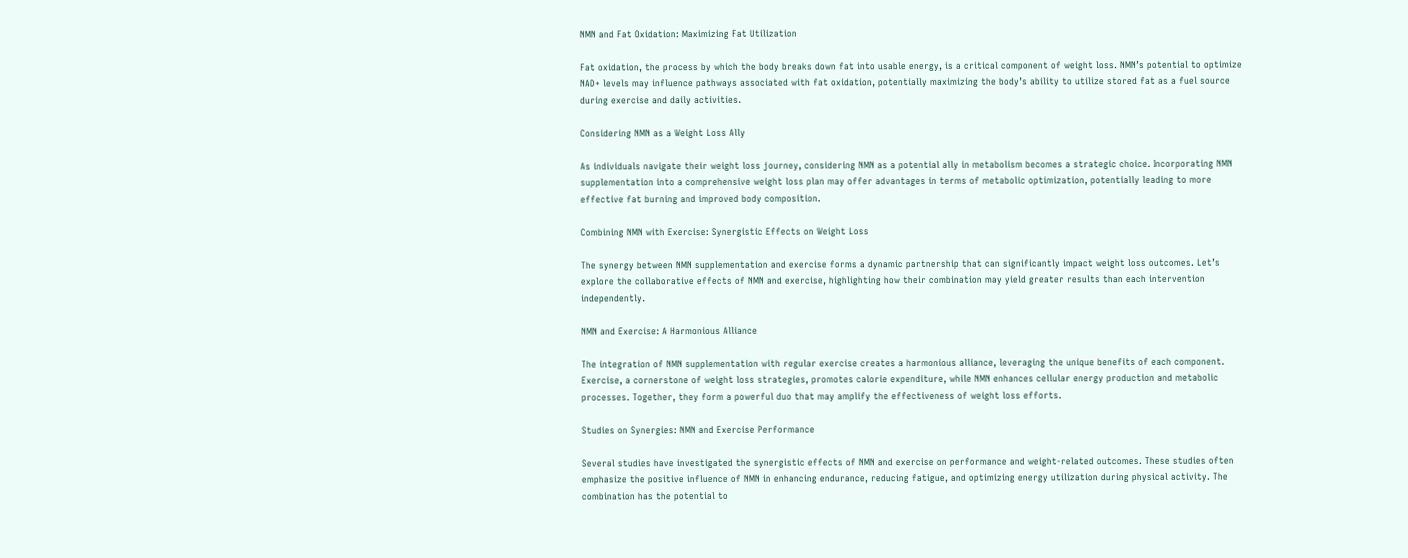NMN and Fat Oxidation: Maximizing Fat Utilization

Fat oxidation, the process by which the body breaks down fat into usable energy, is a critical component of weight loss. NMN’s potential to optimize NAD+ levels may influence pathways associated with fat oxidation, potentially maximizing the body’s ability to utilize stored fat as a fuel source during exercise and daily activities.

Considering NMN as a Weight Loss Ally

As individuals navigate their weight loss journey, considering NMN as a potential ally in metabolism becomes a strategic choice. Incorporating NMN supplementation into a comprehensive weight loss plan may offer advantages in terms of metabolic optimization, potentially leading to more effective fat burning and improved body composition.

Combining NMN with Exercise: Synergistic Effects on Weight Loss

The synergy between NMN supplementation and exercise forms a dynamic partnership that can significantly impact weight loss outcomes. Let’s explore the collaborative effects of NMN and exercise, highlighting how their combination may yield greater results than each intervention independently.

NMN and Exercise: A Harmonious Alliance

The integration of NMN supplementation with regular exercise creates a harmonious alliance, leveraging the unique benefits of each component. Exercise, a cornerstone of weight loss strategies, promotes calorie expenditure, while NMN enhances cellular energy production and metabolic processes. Together, they form a powerful duo that may amplify the effectiveness of weight loss efforts.

Studies on Synergies: NMN and Exercise Performance

Several studies have investigated the synergistic effects of NMN and exercise on performance and weight-related outcomes. These studies often emphasize the positive influence of NMN in enhancing endurance, reducing fatigue, and optimizing energy utilization during physical activity. The combination has the potential to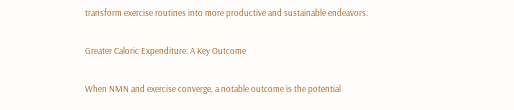transform exercise routines into more productive and sustainable endeavors.

Greater Caloric Expenditure: A Key Outcome

When NMN and exercise converge, a notable outcome is the potential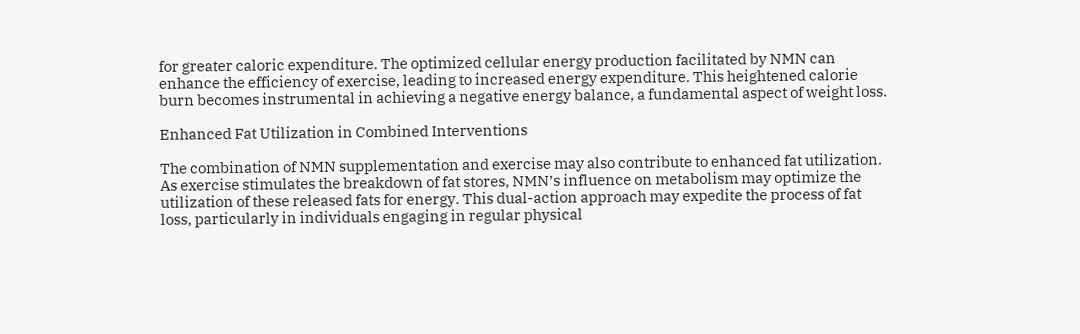for greater caloric expenditure. The optimized cellular energy production facilitated by NMN can enhance the efficiency of exercise, leading to increased energy expenditure. This heightened calorie burn becomes instrumental in achieving a negative energy balance, a fundamental aspect of weight loss.

Enhanced Fat Utilization in Combined Interventions

The combination of NMN supplementation and exercise may also contribute to enhanced fat utilization. As exercise stimulates the breakdown of fat stores, NMN’s influence on metabolism may optimize the utilization of these released fats for energy. This dual-action approach may expedite the process of fat loss, particularly in individuals engaging in regular physical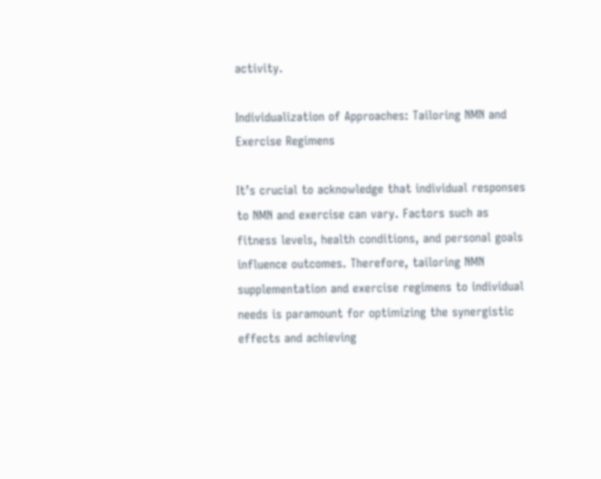activity.

Individualization of Approaches: Tailoring NMN and Exercise Regimens

It’s crucial to acknowledge that individual responses to NMN and exercise can vary. Factors such as fitness levels, health conditions, and personal goals influence outcomes. Therefore, tailoring NMN supplementation and exercise regimens to individual needs is paramount for optimizing the synergistic effects and achieving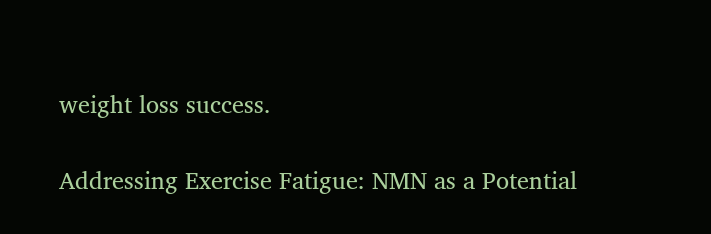weight loss success.

Addressing Exercise Fatigue: NMN as a Potential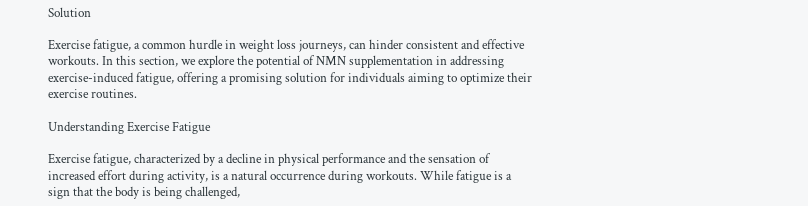Solution

Exercise fatigue, a common hurdle in weight loss journeys, can hinder consistent and effective workouts. In this section, we explore the potential of NMN supplementation in addressing exercise-induced fatigue, offering a promising solution for individuals aiming to optimize their exercise routines.

Understanding Exercise Fatigue

Exercise fatigue, characterized by a decline in physical performance and the sensation of increased effort during activity, is a natural occurrence during workouts. While fatigue is a sign that the body is being challenged,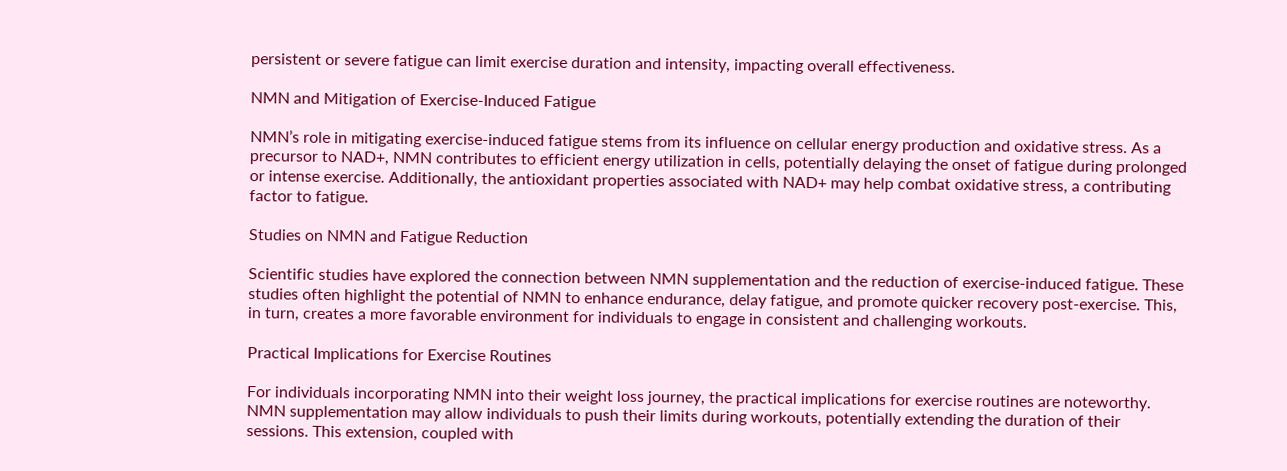persistent or severe fatigue can limit exercise duration and intensity, impacting overall effectiveness.

NMN and Mitigation of Exercise-Induced Fatigue

NMN’s role in mitigating exercise-induced fatigue stems from its influence on cellular energy production and oxidative stress. As a precursor to NAD+, NMN contributes to efficient energy utilization in cells, potentially delaying the onset of fatigue during prolonged or intense exercise. Additionally, the antioxidant properties associated with NAD+ may help combat oxidative stress, a contributing factor to fatigue.

Studies on NMN and Fatigue Reduction

Scientific studies have explored the connection between NMN supplementation and the reduction of exercise-induced fatigue. These studies often highlight the potential of NMN to enhance endurance, delay fatigue, and promote quicker recovery post-exercise. This, in turn, creates a more favorable environment for individuals to engage in consistent and challenging workouts.

Practical Implications for Exercise Routines

For individuals incorporating NMN into their weight loss journey, the practical implications for exercise routines are noteworthy. NMN supplementation may allow individuals to push their limits during workouts, potentially extending the duration of their sessions. This extension, coupled with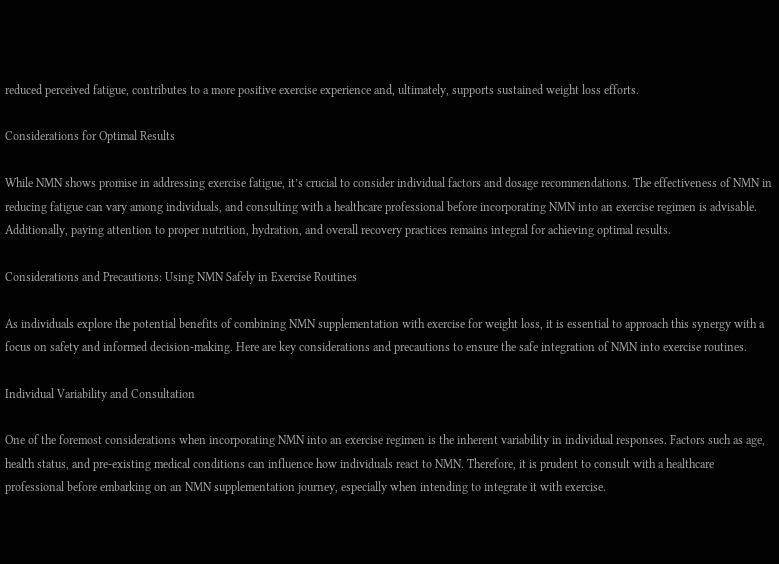reduced perceived fatigue, contributes to a more positive exercise experience and, ultimately, supports sustained weight loss efforts.

Considerations for Optimal Results

While NMN shows promise in addressing exercise fatigue, it’s crucial to consider individual factors and dosage recommendations. The effectiveness of NMN in reducing fatigue can vary among individuals, and consulting with a healthcare professional before incorporating NMN into an exercise regimen is advisable. Additionally, paying attention to proper nutrition, hydration, and overall recovery practices remains integral for achieving optimal results.

Considerations and Precautions: Using NMN Safely in Exercise Routines

As individuals explore the potential benefits of combining NMN supplementation with exercise for weight loss, it is essential to approach this synergy with a focus on safety and informed decision-making. Here are key considerations and precautions to ensure the safe integration of NMN into exercise routines.

Individual Variability and Consultation

One of the foremost considerations when incorporating NMN into an exercise regimen is the inherent variability in individual responses. Factors such as age, health status, and pre-existing medical conditions can influence how individuals react to NMN. Therefore, it is prudent to consult with a healthcare professional before embarking on an NMN supplementation journey, especially when intending to integrate it with exercise.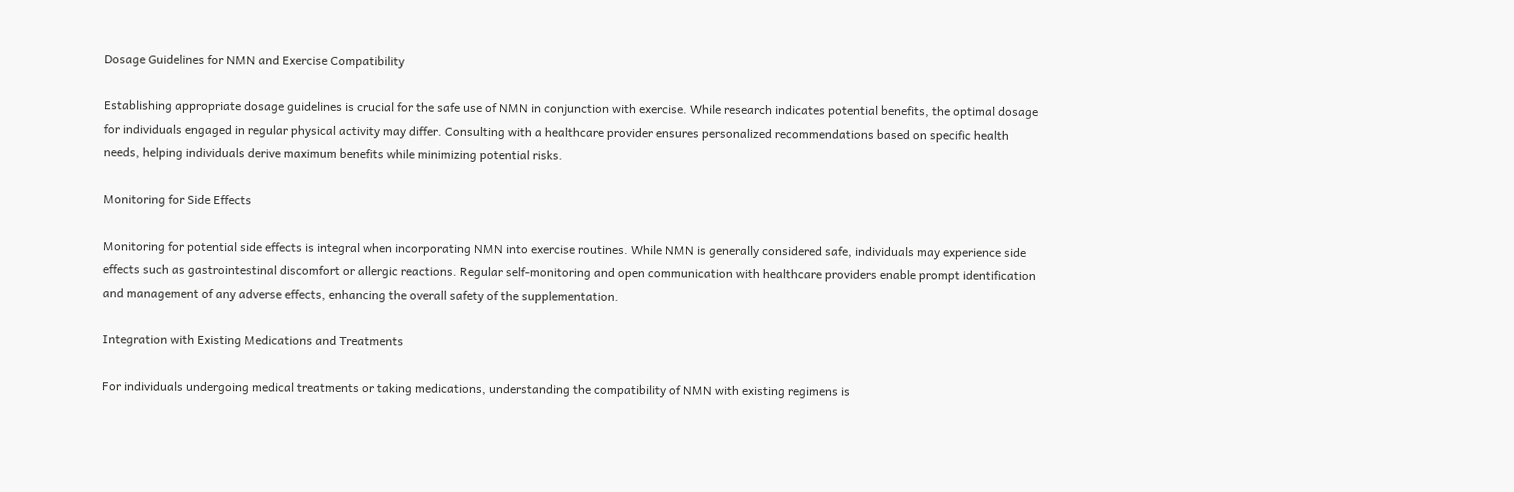Dosage Guidelines for NMN and Exercise Compatibility

Establishing appropriate dosage guidelines is crucial for the safe use of NMN in conjunction with exercise. While research indicates potential benefits, the optimal dosage for individuals engaged in regular physical activity may differ. Consulting with a healthcare provider ensures personalized recommendations based on specific health needs, helping individuals derive maximum benefits while minimizing potential risks.

Monitoring for Side Effects

Monitoring for potential side effects is integral when incorporating NMN into exercise routines. While NMN is generally considered safe, individuals may experience side effects such as gastrointestinal discomfort or allergic reactions. Regular self-monitoring and open communication with healthcare providers enable prompt identification and management of any adverse effects, enhancing the overall safety of the supplementation.

Integration with Existing Medications and Treatments

For individuals undergoing medical treatments or taking medications, understanding the compatibility of NMN with existing regimens is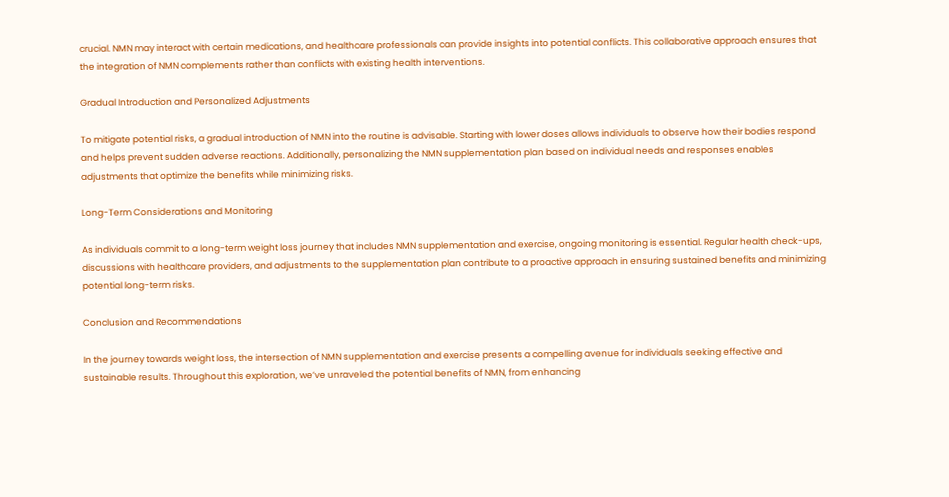crucial. NMN may interact with certain medications, and healthcare professionals can provide insights into potential conflicts. This collaborative approach ensures that the integration of NMN complements rather than conflicts with existing health interventions.

Gradual Introduction and Personalized Adjustments

To mitigate potential risks, a gradual introduction of NMN into the routine is advisable. Starting with lower doses allows individuals to observe how their bodies respond and helps prevent sudden adverse reactions. Additionally, personalizing the NMN supplementation plan based on individual needs and responses enables adjustments that optimize the benefits while minimizing risks.

Long-Term Considerations and Monitoring

As individuals commit to a long-term weight loss journey that includes NMN supplementation and exercise, ongoing monitoring is essential. Regular health check-ups, discussions with healthcare providers, and adjustments to the supplementation plan contribute to a proactive approach in ensuring sustained benefits and minimizing potential long-term risks.

Conclusion and Recommendations

In the journey towards weight loss, the intersection of NMN supplementation and exercise presents a compelling avenue for individuals seeking effective and sustainable results. Throughout this exploration, we’ve unraveled the potential benefits of NMN, from enhancing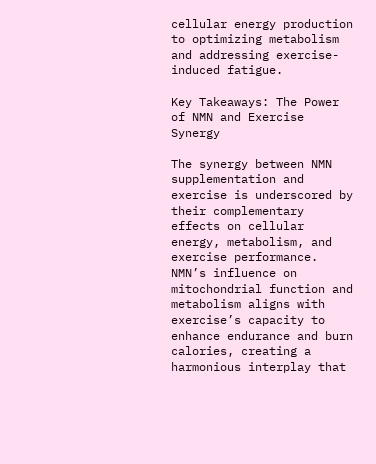cellular energy production to optimizing metabolism and addressing exercise-induced fatigue.

Key Takeaways: The Power of NMN and Exercise Synergy

The synergy between NMN supplementation and exercise is underscored by their complementary effects on cellular energy, metabolism, and exercise performance. NMN’s influence on mitochondrial function and metabolism aligns with exercise’s capacity to enhance endurance and burn calories, creating a harmonious interplay that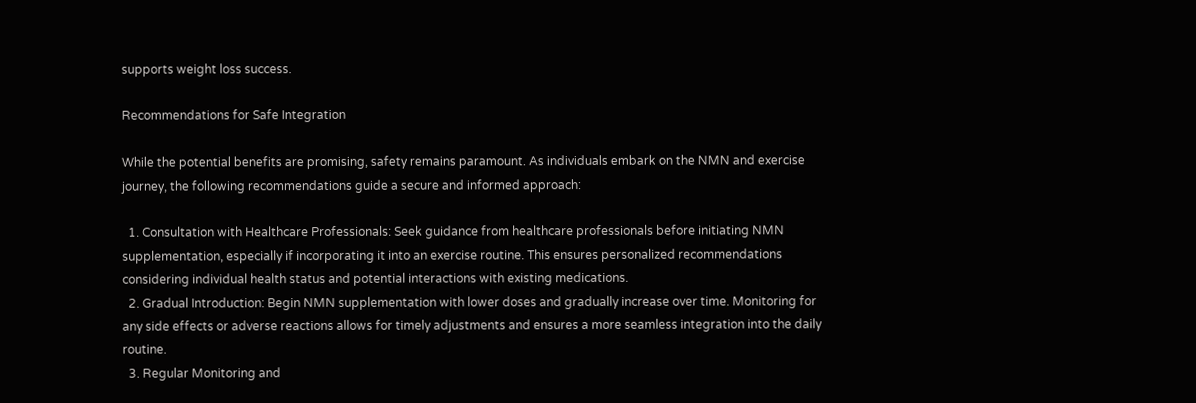supports weight loss success.

Recommendations for Safe Integration

While the potential benefits are promising, safety remains paramount. As individuals embark on the NMN and exercise journey, the following recommendations guide a secure and informed approach:

  1. Consultation with Healthcare Professionals: Seek guidance from healthcare professionals before initiating NMN supplementation, especially if incorporating it into an exercise routine. This ensures personalized recommendations considering individual health status and potential interactions with existing medications.
  2. Gradual Introduction: Begin NMN supplementation with lower doses and gradually increase over time. Monitoring for any side effects or adverse reactions allows for timely adjustments and ensures a more seamless integration into the daily routine.
  3. Regular Monitoring and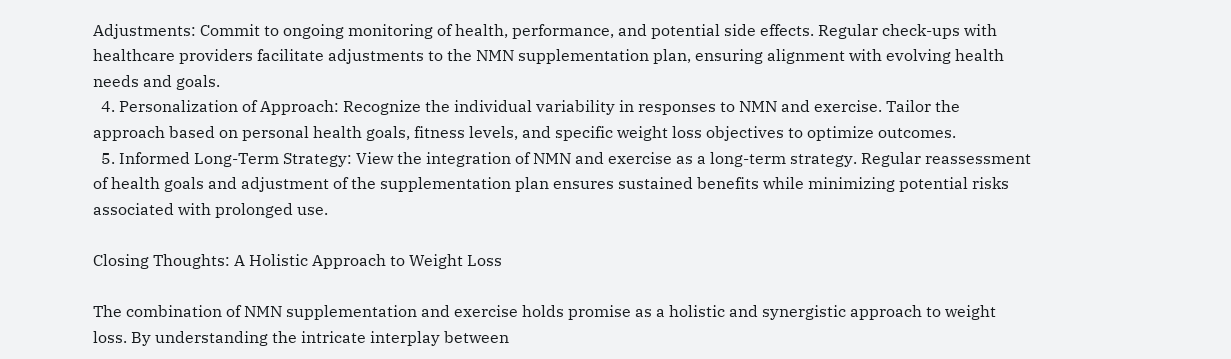Adjustments: Commit to ongoing monitoring of health, performance, and potential side effects. Regular check-ups with healthcare providers facilitate adjustments to the NMN supplementation plan, ensuring alignment with evolving health needs and goals.
  4. Personalization of Approach: Recognize the individual variability in responses to NMN and exercise. Tailor the approach based on personal health goals, fitness levels, and specific weight loss objectives to optimize outcomes.
  5. Informed Long-Term Strategy: View the integration of NMN and exercise as a long-term strategy. Regular reassessment of health goals and adjustment of the supplementation plan ensures sustained benefits while minimizing potential risks associated with prolonged use.

Closing Thoughts: A Holistic Approach to Weight Loss

The combination of NMN supplementation and exercise holds promise as a holistic and synergistic approach to weight loss. By understanding the intricate interplay between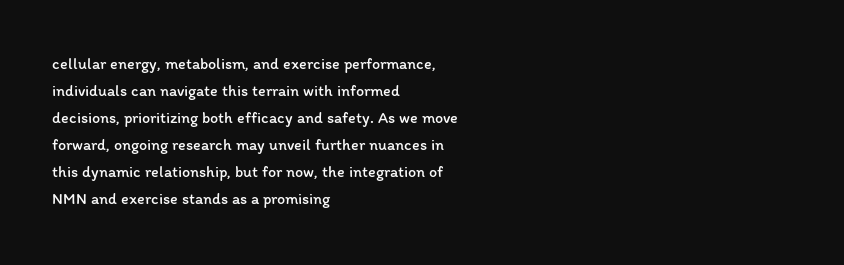cellular energy, metabolism, and exercise performance, individuals can navigate this terrain with informed decisions, prioritizing both efficacy and safety. As we move forward, ongoing research may unveil further nuances in this dynamic relationship, but for now, the integration of NMN and exercise stands as a promising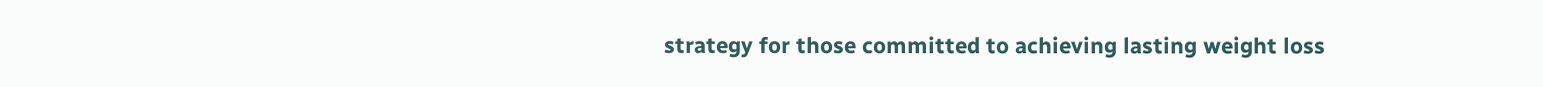strategy for those committed to achieving lasting weight loss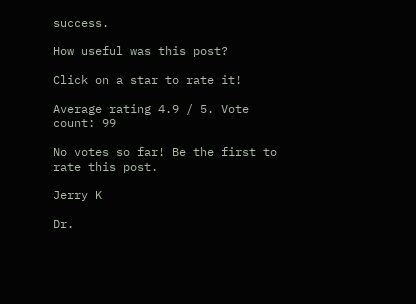success.

How useful was this post?

Click on a star to rate it!

Average rating 4.9 / 5. Vote count: 99

No votes so far! Be the first to rate this post.

Jerry K

Dr.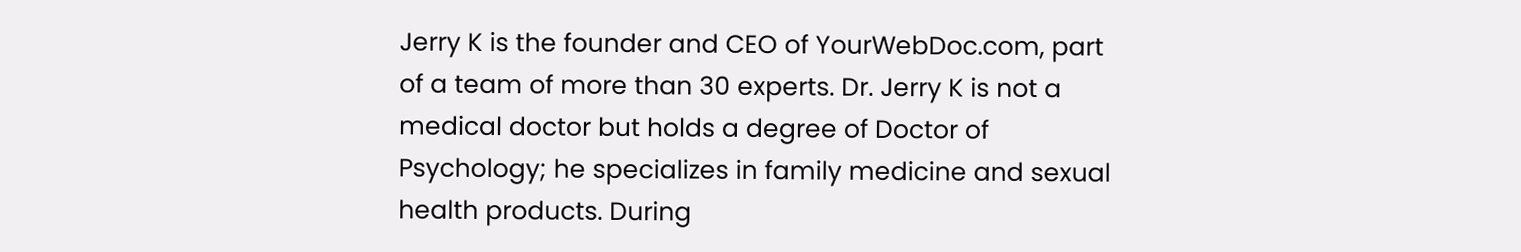Jerry K is the founder and CEO of YourWebDoc.com, part of a team of more than 30 experts. Dr. Jerry K is not a medical doctor but holds a degree of Doctor of Psychology; he specializes in family medicine and sexual health products. During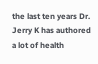the last ten years Dr. Jerry K has authored a lot of health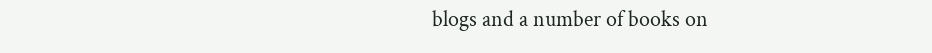blogs and a number of books on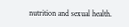nutrition and sexual health.